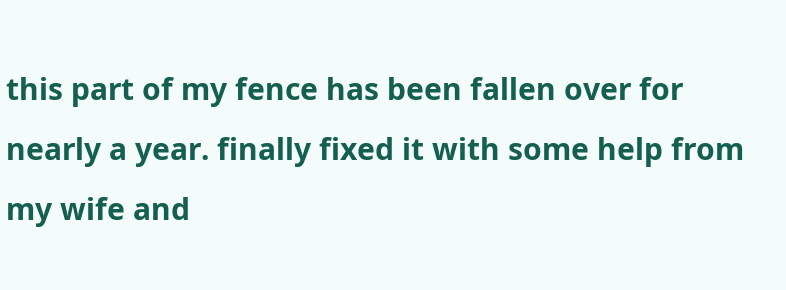this part of my fence has been fallen over for nearly a year. finally fixed it with some help from my wife and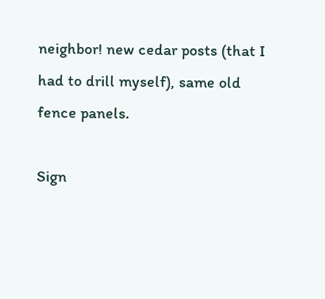neighbor! new cedar posts (that I had to drill myself), same old fence panels.

Sign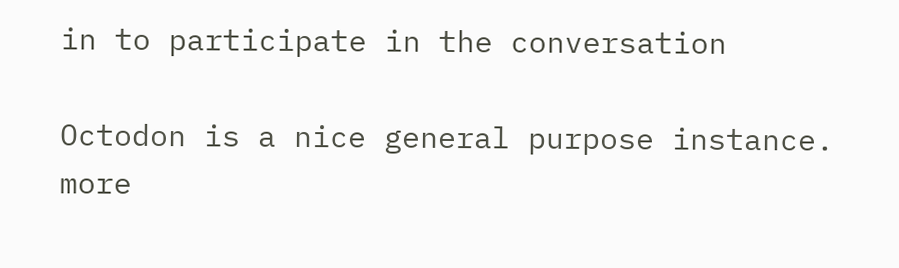in to participate in the conversation

Octodon is a nice general purpose instance. more